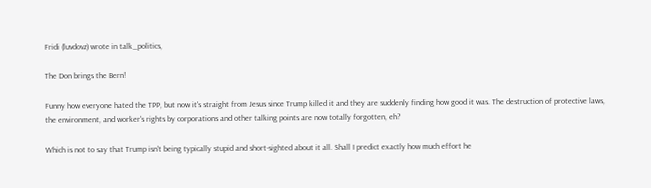Fridi (luvdovz) wrote in talk_politics,

The Don brings the Bern!

Funny how everyone hated the TPP, but now it's straight from Jesus since Trump killed it and they are suddenly finding how good it was. The destruction of protective laws, the environment, and worker's rights by corporations and other talking points are now totally forgotten, eh?

Which is not to say that Trump isn't being typically stupid and short-sighted about it all. Shall I predict exactly how much effort he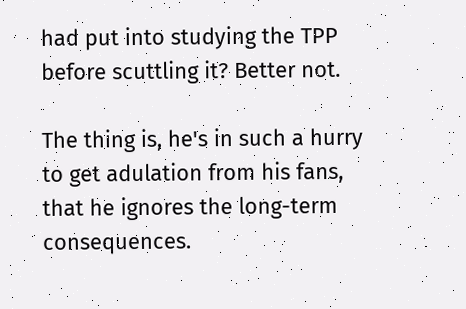had put into studying the TPP before scuttling it? Better not.

The thing is, he's in such a hurry to get adulation from his fans, that he ignores the long-term consequences.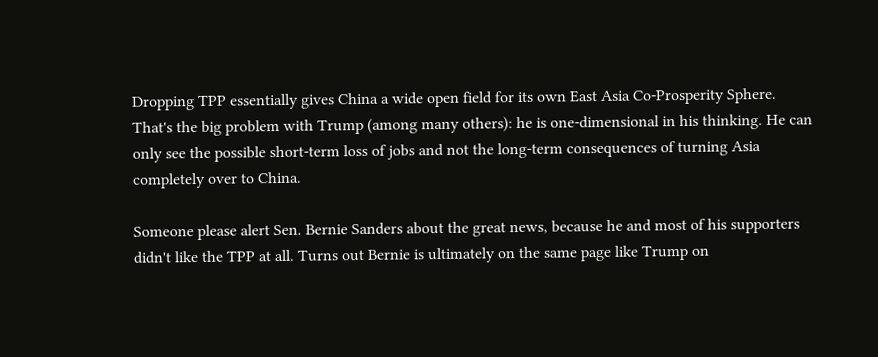Dropping TPP essentially gives China a wide open field for its own East Asia Co-Prosperity Sphere. That's the big problem with Trump (among many others): he is one-dimensional in his thinking. He can only see the possible short-term loss of jobs and not the long-term consequences of turning Asia completely over to China.

Someone please alert Sen. Bernie Sanders about the great news, because he and most of his supporters didn't like the TPP at all. Turns out Bernie is ultimately on the same page like Trump on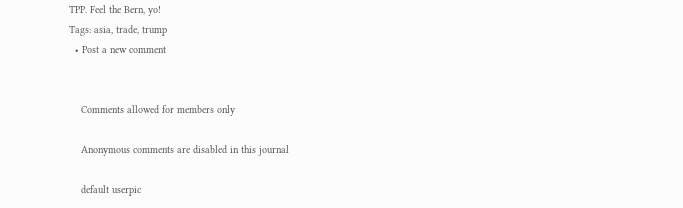TPP. Feel the Bern, yo!
Tags: asia, trade, trump
  • Post a new comment


    Comments allowed for members only

    Anonymous comments are disabled in this journal

    default userpic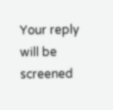Your reply will be screened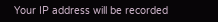Your IP address will be recorded